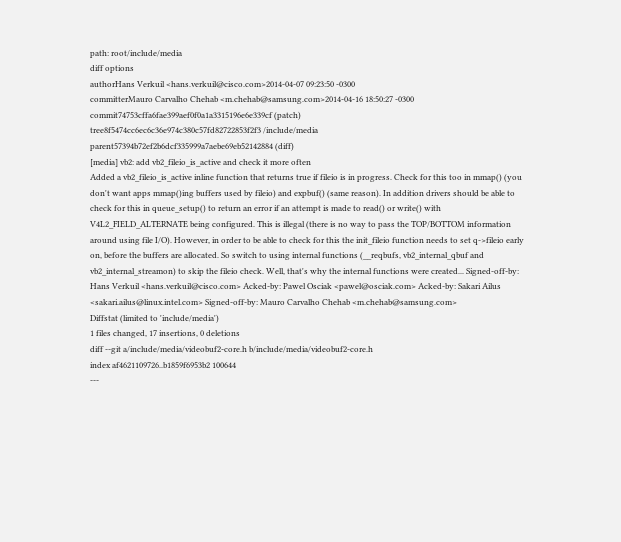path: root/include/media
diff options
authorHans Verkuil <hans.verkuil@cisco.com>2014-04-07 09:23:50 -0300
committerMauro Carvalho Chehab <m.chehab@samsung.com>2014-04-16 18:50:27 -0300
commit74753cffa6fae399aef0f0a1a3315196e6e339cf (patch)
tree8f5474cc6ec6c36e974c380c57fd82722853f2f3 /include/media
parent57394b72ef2b6dcf335999a7aebe69eb52142884 (diff)
[media] vb2: add vb2_fileio_is_active and check it more often
Added a vb2_fileio_is_active inline function that returns true if fileio is in progress. Check for this too in mmap() (you don't want apps mmap()ing buffers used by fileio) and expbuf() (same reason). In addition drivers should be able to check for this in queue_setup() to return an error if an attempt is made to read() or write() with V4L2_FIELD_ALTERNATE being configured. This is illegal (there is no way to pass the TOP/BOTTOM information around using file I/O). However, in order to be able to check for this the init_fileio function needs to set q->fileio early on, before the buffers are allocated. So switch to using internal functions (__reqbufs, vb2_internal_qbuf and vb2_internal_streamon) to skip the fileio check. Well, that's why the internal functions were created... Signed-off-by: Hans Verkuil <hans.verkuil@cisco.com> Acked-by: Pawel Osciak <pawel@osciak.com> Acked-by: Sakari Ailus <sakari.ailus@linux.intel.com> Signed-off-by: Mauro Carvalho Chehab <m.chehab@samsung.com>
Diffstat (limited to 'include/media')
1 files changed, 17 insertions, 0 deletions
diff --git a/include/media/videobuf2-core.h b/include/media/videobuf2-core.h
index af4621109726..b1859f6953b2 100644
---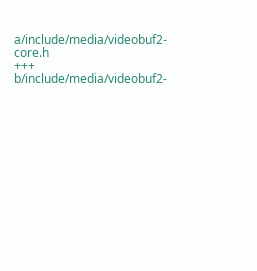a/include/media/videobuf2-core.h
+++ b/include/media/videobuf2-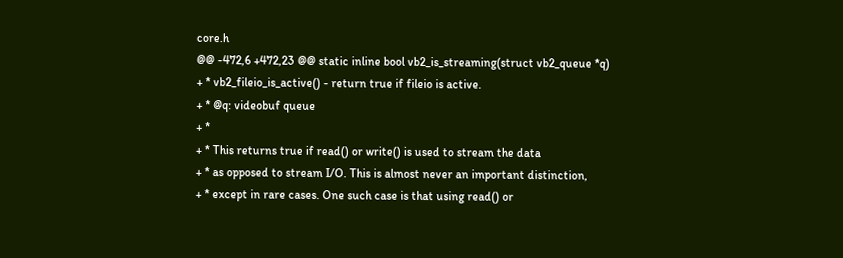core.h
@@ -472,6 +472,23 @@ static inline bool vb2_is_streaming(struct vb2_queue *q)
+ * vb2_fileio_is_active() - return true if fileio is active.
+ * @q: videobuf queue
+ *
+ * This returns true if read() or write() is used to stream the data
+ * as opposed to stream I/O. This is almost never an important distinction,
+ * except in rare cases. One such case is that using read() or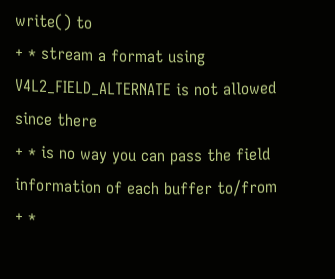write() to
+ * stream a format using V4L2_FIELD_ALTERNATE is not allowed since there
+ * is no way you can pass the field information of each buffer to/from
+ *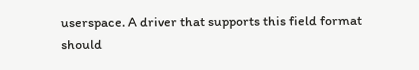userspace. A driver that supports this field format should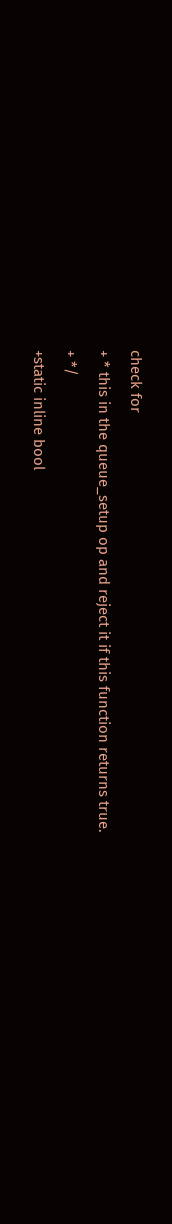check for
+ * this in the queue_setup op and reject it if this function returns true.
+ */
+static inline bool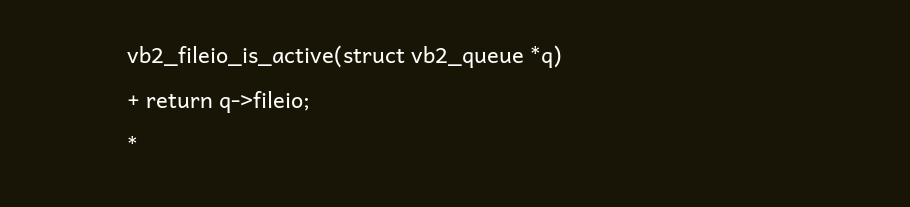vb2_fileio_is_active(struct vb2_queue *q)
+ return q->fileio;
*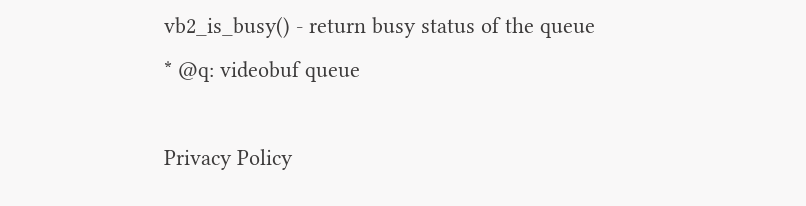vb2_is_busy() - return busy status of the queue
* @q: videobuf queue

Privacy Policy